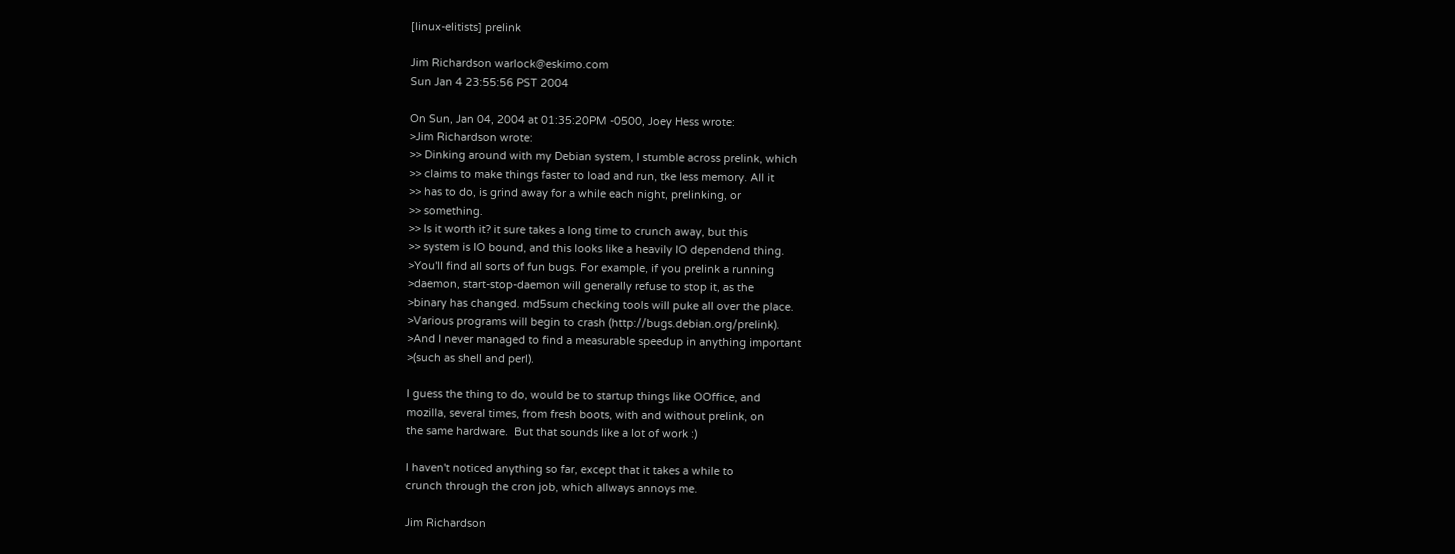[linux-elitists] prelink

Jim Richardson warlock@eskimo.com
Sun Jan 4 23:55:56 PST 2004

On Sun, Jan 04, 2004 at 01:35:20PM -0500, Joey Hess wrote:
>Jim Richardson wrote:
>> Dinking around with my Debian system, I stumble across prelink, which
>> claims to make things faster to load and run, tke less memory. All it
>> has to do, is grind away for a while each night, prelinking, or
>> something.
>> Is it worth it? it sure takes a long time to crunch away, but this
>> system is IO bound, and this looks like a heavily IO dependend thing.
>You'll find all sorts of fun bugs. For example, if you prelink a running
>daemon, start-stop-daemon will generally refuse to stop it, as the
>binary has changed. md5sum checking tools will puke all over the place.
>Various programs will begin to crash (http://bugs.debian.org/prelink).
>And I never managed to find a measurable speedup in anything important
>(such as shell and perl).

I guess the thing to do, would be to startup things like OOffice, and
mozilla, several times, from fresh boots, with and without prelink, on
the same hardware.  But that sounds like a lot of work :)

I haven't noticed anything so far, except that it takes a while to
crunch through the cron job, which allways annoys me.

Jim Richardson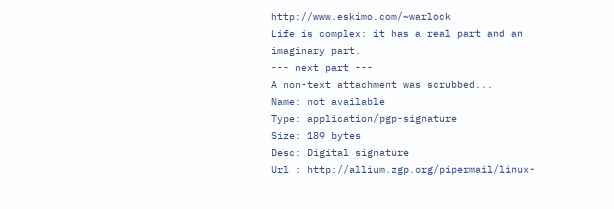http://www.eskimo.com/~warlock
Life is complex: it has a real part and an imaginary part.
--- next part ---
A non-text attachment was scrubbed...
Name: not available
Type: application/pgp-signature
Size: 189 bytes
Desc: Digital signature
Url : http://allium.zgp.org/pipermail/linux-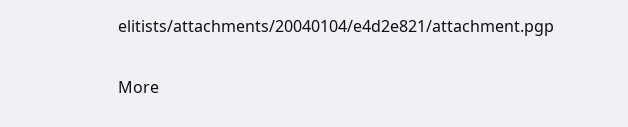elitists/attachments/20040104/e4d2e821/attachment.pgp

More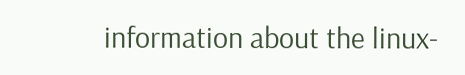information about the linux-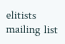elitists mailing list